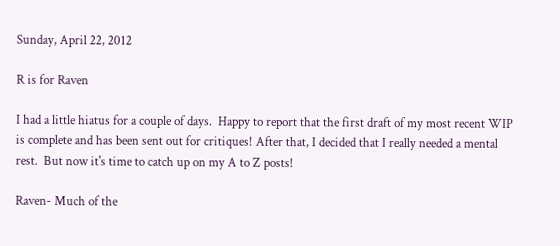Sunday, April 22, 2012

R is for Raven

I had a little hiatus for a couple of days.  Happy to report that the first draft of my most recent WIP is complete and has been sent out for critiques! After that, I decided that I really needed a mental rest.  But now it's time to catch up on my A to Z posts!

Raven- Much of the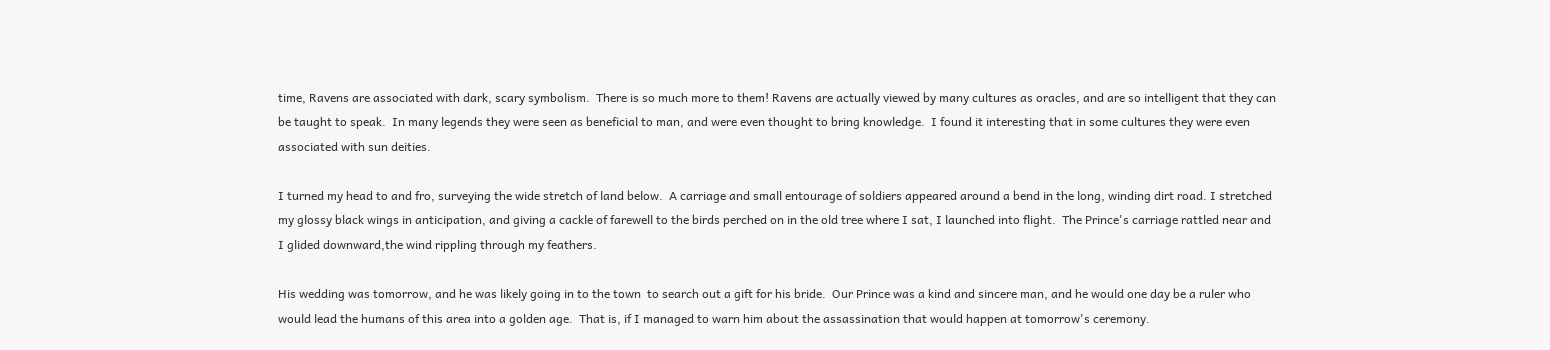time, Ravens are associated with dark, scary symbolism.  There is so much more to them! Ravens are actually viewed by many cultures as oracles, and are so intelligent that they can be taught to speak.  In many legends they were seen as beneficial to man, and were even thought to bring knowledge.  I found it interesting that in some cultures they were even associated with sun deities.

I turned my head to and fro, surveying the wide stretch of land below.  A carriage and small entourage of soldiers appeared around a bend in the long, winding dirt road. I stretched my glossy black wings in anticipation, and giving a cackle of farewell to the birds perched on in the old tree where I sat, I launched into flight.  The Prince's carriage rattled near and I glided downward,the wind rippling through my feathers.

His wedding was tomorrow, and he was likely going in to the town  to search out a gift for his bride.  Our Prince was a kind and sincere man, and he would one day be a ruler who would lead the humans of this area into a golden age.  That is, if I managed to warn him about the assassination that would happen at tomorrow's ceremony.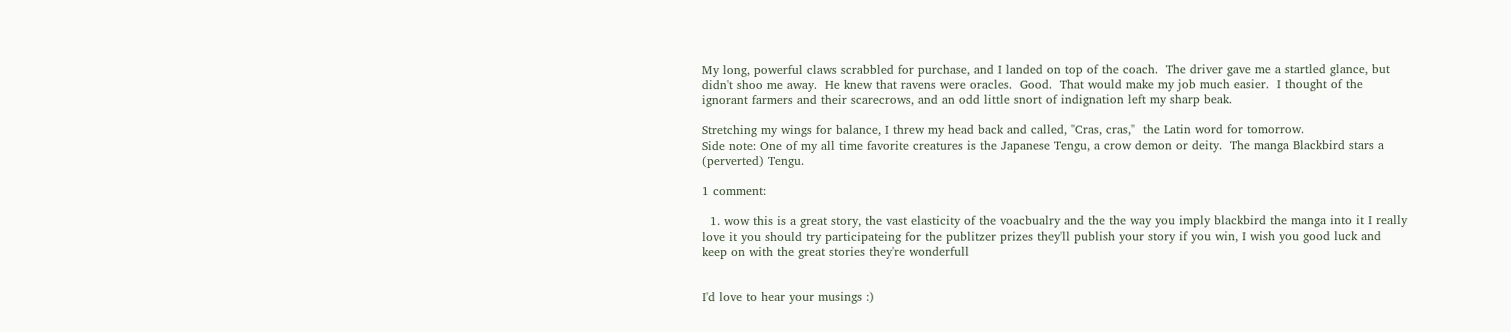My long, powerful claws scrabbled for purchase, and I landed on top of the coach.  The driver gave me a startled glance, but didn't shoo me away.  He knew that ravens were oracles.  Good.  That would make my job much easier.  I thought of the ignorant farmers and their scarecrows, and an odd little snort of indignation left my sharp beak.

Stretching my wings for balance, I threw my head back and called, "Cras, cras,"  the Latin word for tomorrow.
Side note: One of my all time favorite creatures is the Japanese Tengu, a crow demon or deity.  The manga Blackbird stars a (perverted) Tengu.

1 comment:

  1. wow this is a great story, the vast elasticity of the voacbualry and the the way you imply blackbird the manga into it I really love it you should try participateing for the publitzer prizes they'll publish your story if you win, I wish you good luck and keep on with the great stories they're wonderfull


I'd love to hear your musings :)